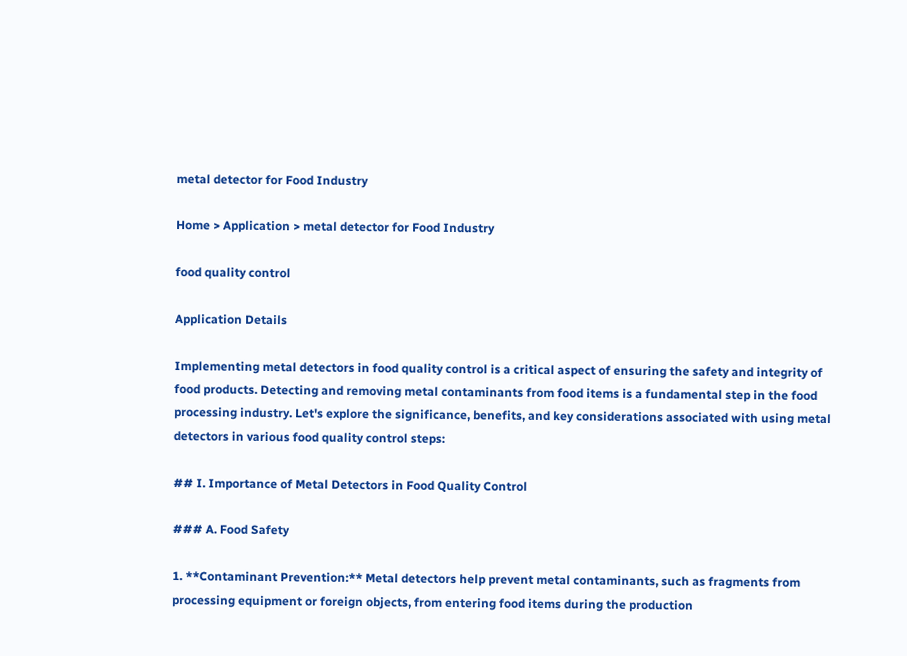metal detector for Food Industry

Home > Application > metal detector for Food Industry

food quality control

Application Details

Implementing metal detectors in food quality control is a critical aspect of ensuring the safety and integrity of food products. Detecting and removing metal contaminants from food items is a fundamental step in the food processing industry. Let's explore the significance, benefits, and key considerations associated with using metal detectors in various food quality control steps:

## I. Importance of Metal Detectors in Food Quality Control

### A. Food Safety

1. **Contaminant Prevention:** Metal detectors help prevent metal contaminants, such as fragments from processing equipment or foreign objects, from entering food items during the production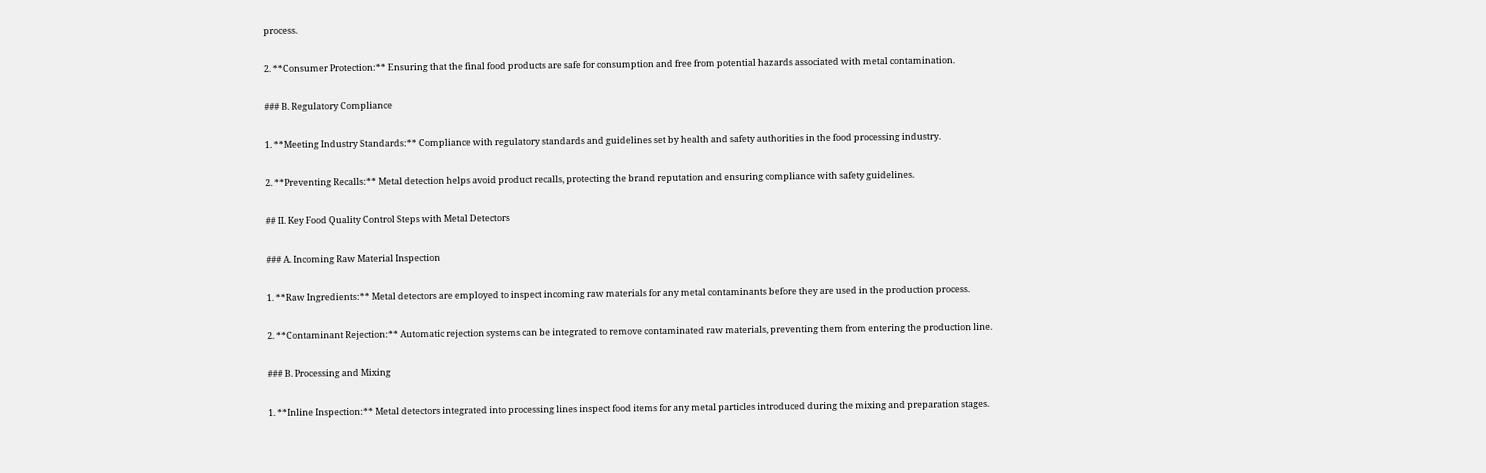process.

2. **Consumer Protection:** Ensuring that the final food products are safe for consumption and free from potential hazards associated with metal contamination.

### B. Regulatory Compliance

1. **Meeting Industry Standards:** Compliance with regulatory standards and guidelines set by health and safety authorities in the food processing industry.

2. **Preventing Recalls:** Metal detection helps avoid product recalls, protecting the brand reputation and ensuring compliance with safety guidelines.

## II. Key Food Quality Control Steps with Metal Detectors

### A. Incoming Raw Material Inspection

1. **Raw Ingredients:** Metal detectors are employed to inspect incoming raw materials for any metal contaminants before they are used in the production process.

2. **Contaminant Rejection:** Automatic rejection systems can be integrated to remove contaminated raw materials, preventing them from entering the production line.

### B. Processing and Mixing

1. **Inline Inspection:** Metal detectors integrated into processing lines inspect food items for any metal particles introduced during the mixing and preparation stages.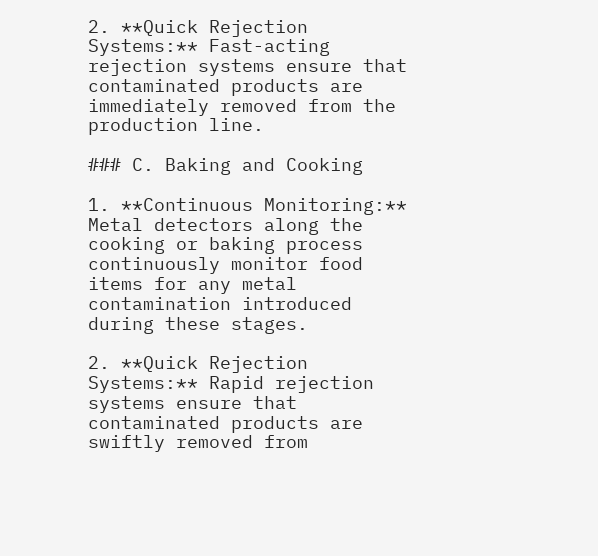2. **Quick Rejection Systems:** Fast-acting rejection systems ensure that contaminated products are immediately removed from the production line.

### C. Baking and Cooking

1. **Continuous Monitoring:** Metal detectors along the cooking or baking process continuously monitor food items for any metal contamination introduced during these stages.

2. **Quick Rejection Systems:** Rapid rejection systems ensure that contaminated products are swiftly removed from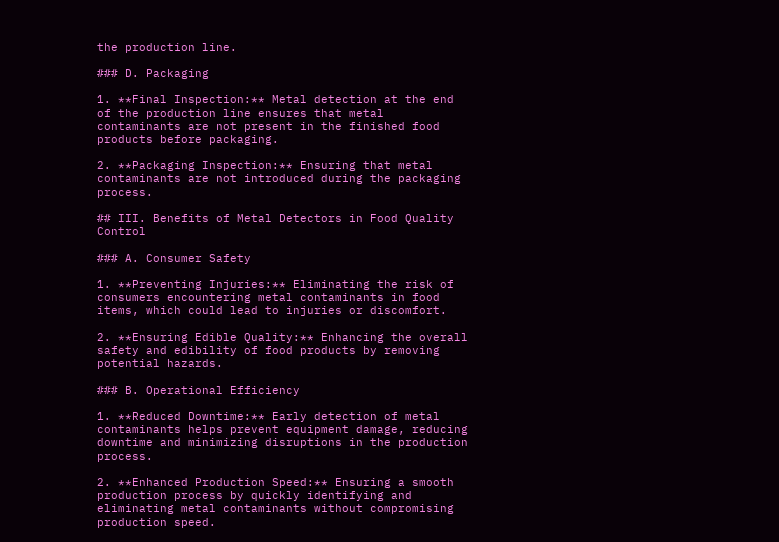the production line.

### D. Packaging

1. **Final Inspection:** Metal detection at the end of the production line ensures that metal contaminants are not present in the finished food products before packaging.

2. **Packaging Inspection:** Ensuring that metal contaminants are not introduced during the packaging process.

## III. Benefits of Metal Detectors in Food Quality Control

### A. Consumer Safety

1. **Preventing Injuries:** Eliminating the risk of consumers encountering metal contaminants in food items, which could lead to injuries or discomfort.

2. **Ensuring Edible Quality:** Enhancing the overall safety and edibility of food products by removing potential hazards.

### B. Operational Efficiency

1. **Reduced Downtime:** Early detection of metal contaminants helps prevent equipment damage, reducing downtime and minimizing disruptions in the production process.

2. **Enhanced Production Speed:** Ensuring a smooth production process by quickly identifying and eliminating metal contaminants without compromising production speed.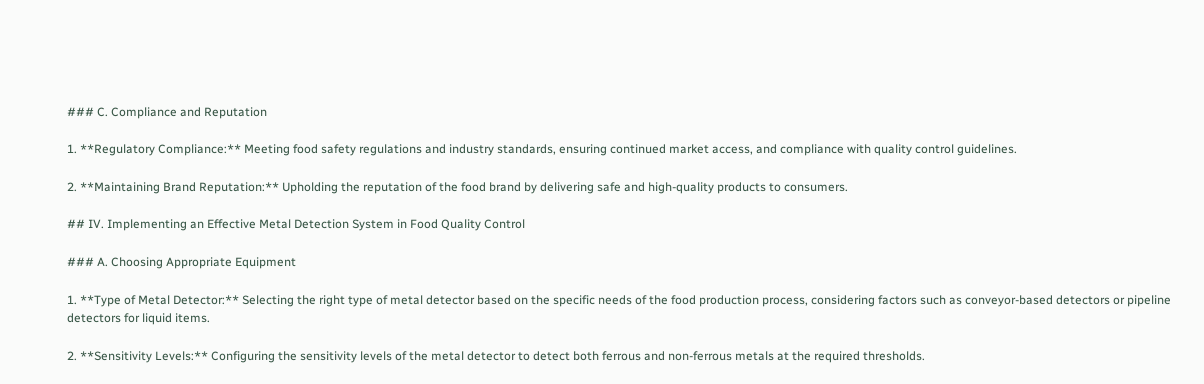### C. Compliance and Reputation

1. **Regulatory Compliance:** Meeting food safety regulations and industry standards, ensuring continued market access, and compliance with quality control guidelines.

2. **Maintaining Brand Reputation:** Upholding the reputation of the food brand by delivering safe and high-quality products to consumers.

## IV. Implementing an Effective Metal Detection System in Food Quality Control

### A. Choosing Appropriate Equipment

1. **Type of Metal Detector:** Selecting the right type of metal detector based on the specific needs of the food production process, considering factors such as conveyor-based detectors or pipeline detectors for liquid items.

2. **Sensitivity Levels:** Configuring the sensitivity levels of the metal detector to detect both ferrous and non-ferrous metals at the required thresholds.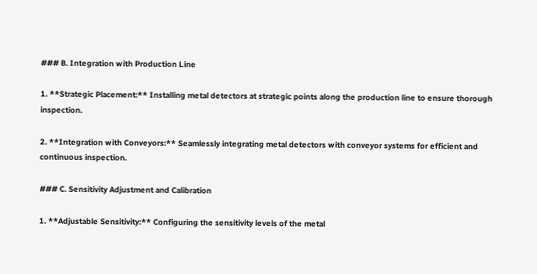### B. Integration with Production Line

1. **Strategic Placement:** Installing metal detectors at strategic points along the production line to ensure thorough inspection.

2. **Integration with Conveyors:** Seamlessly integrating metal detectors with conveyor systems for efficient and continuous inspection.

### C. Sensitivity Adjustment and Calibration

1. **Adjustable Sensitivity:** Configuring the sensitivity levels of the metal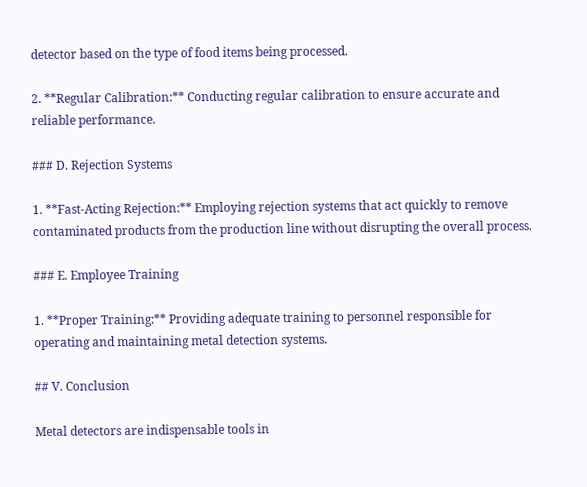detector based on the type of food items being processed.

2. **Regular Calibration:** Conducting regular calibration to ensure accurate and reliable performance.

### D. Rejection Systems

1. **Fast-Acting Rejection:** Employing rejection systems that act quickly to remove contaminated products from the production line without disrupting the overall process.

### E. Employee Training

1. **Proper Training:** Providing adequate training to personnel responsible for operating and maintaining metal detection systems.

## V. Conclusion

Metal detectors are indispensable tools in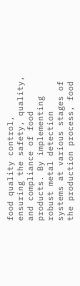food quality control, ensuring the safety, quality, and compliance of food products. By implementing robust metal detection systems at various stages of the production process, food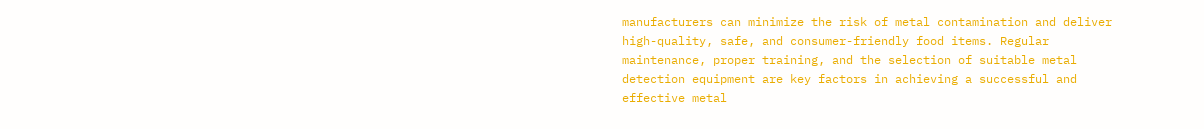manufacturers can minimize the risk of metal contamination and deliver high-quality, safe, and consumer-friendly food items. Regular maintenance, proper training, and the selection of suitable metal detection equipment are key factors in achieving a successful and effective metal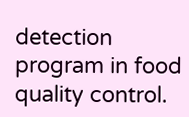detection program in food quality control.